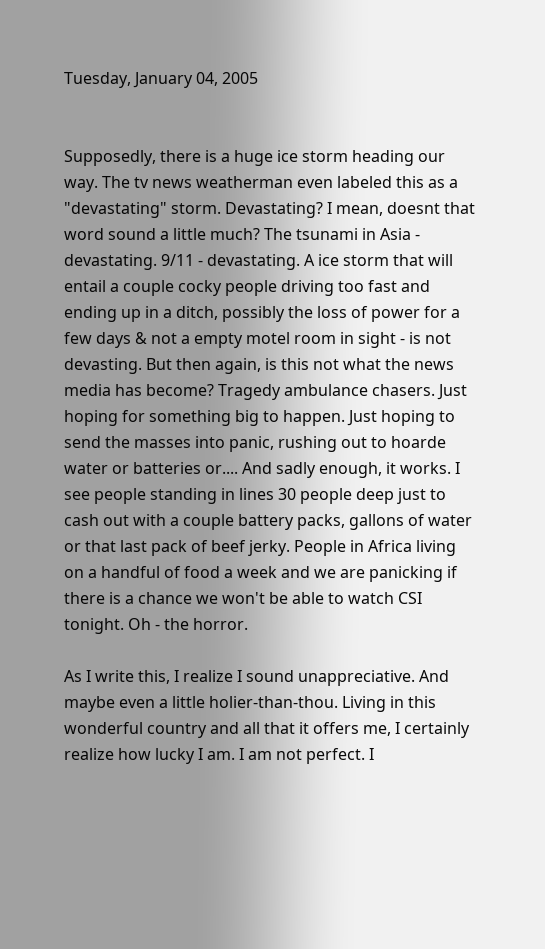Tuesday, January 04, 2005


Supposedly, there is a huge ice storm heading our way. The tv news weatherman even labeled this as a "devastating" storm. Devastating? I mean, doesnt that word sound a little much? The tsunami in Asia - devastating. 9/11 - devastating. A ice storm that will entail a couple cocky people driving too fast and ending up in a ditch, possibly the loss of power for a few days & not a empty motel room in sight - is not devasting. But then again, is this not what the news media has become? Tragedy ambulance chasers. Just hoping for something big to happen. Just hoping to send the masses into panic, rushing out to hoarde water or batteries or.... And sadly enough, it works. I see people standing in lines 30 people deep just to cash out with a couple battery packs, gallons of water or that last pack of beef jerky. People in Africa living on a handful of food a week and we are panicking if there is a chance we won't be able to watch CSI tonight. Oh - the horror.

As I write this, I realize I sound unappreciative. And maybe even a little holier-than-thou. Living in this wonderful country and all that it offers me, I certainly realize how lucky I am. I am not perfect. I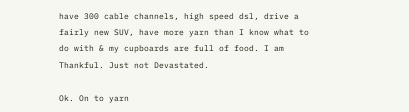have 300 cable channels, high speed dsl, drive a fairly new SUV, have more yarn than I know what to do with & my cupboards are full of food. I am Thankful. Just not Devastated.

Ok. On to yarn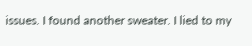issues. I found another sweater. I lied to my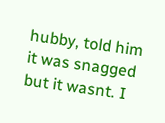hubby, told him it was snagged but it wasnt. I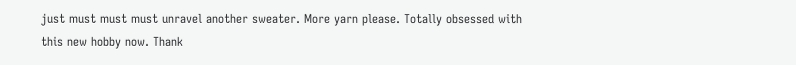just must must must unravel another sweater. More yarn please. Totally obsessed with this new hobby now. Thank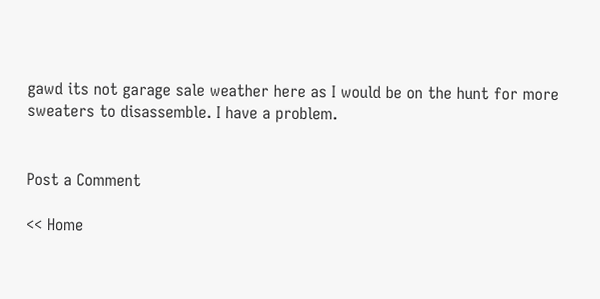gawd its not garage sale weather here as I would be on the hunt for more sweaters to disassemble. I have a problem.


Post a Comment

<< Home